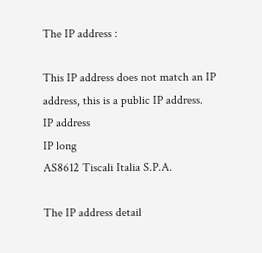The IP address :

This IP address does not match an IP address, this is a public IP address.
IP address
IP long
AS8612 Tiscali Italia S.P.A.

The IP address detail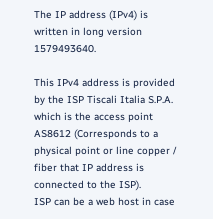The IP address (IPv4) is written in long version 1579493640.

This IPv4 address is provided by the ISP Tiscali Italia S.P.A. which is the access point AS8612 (Corresponds to a physical point or line copper / fiber that IP address is connected to the ISP).
ISP can be a web host in case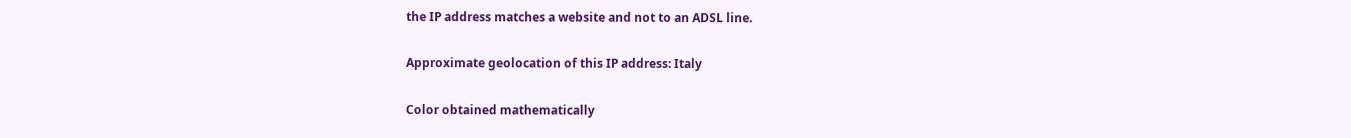the IP address matches a website and not to an ADSL line.

Approximate geolocation of this IP address: Italy

Color obtained mathematically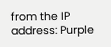from the IP address: Purple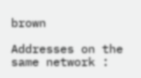brown

Addresses on the same network :